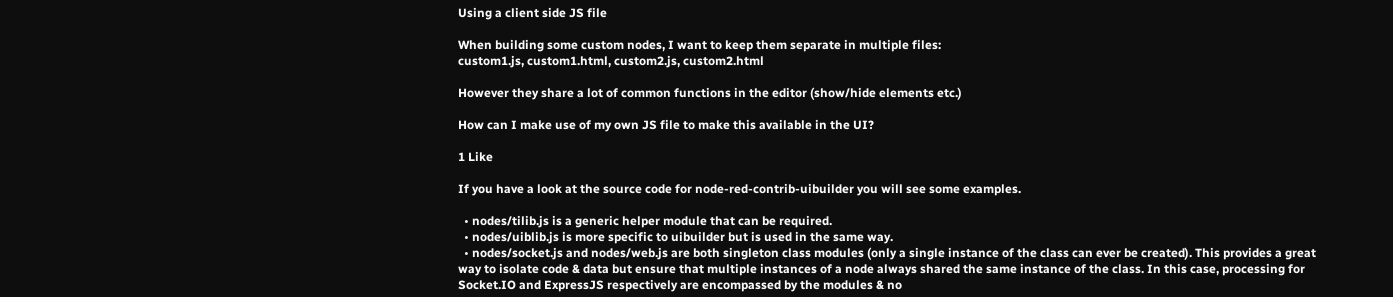Using a client side JS file

When building some custom nodes, I want to keep them separate in multiple files:
custom1.js, custom1.html, custom2.js, custom2.html

However they share a lot of common functions in the editor (show/hide elements etc.)

How can I make use of my own JS file to make this available in the UI?

1 Like

If you have a look at the source code for node-red-contrib-uibuilder you will see some examples.

  • nodes/tilib.js is a generic helper module that can be required.
  • nodes/uiblib.js is more specific to uibuilder but is used in the same way.
  • nodes/socket.js and nodes/web.js are both singleton class modules (only a single instance of the class can ever be created). This provides a great way to isolate code & data but ensure that multiple instances of a node always shared the same instance of the class. In this case, processing for Socket.IO and ExpressJS respectively are encompassed by the modules & no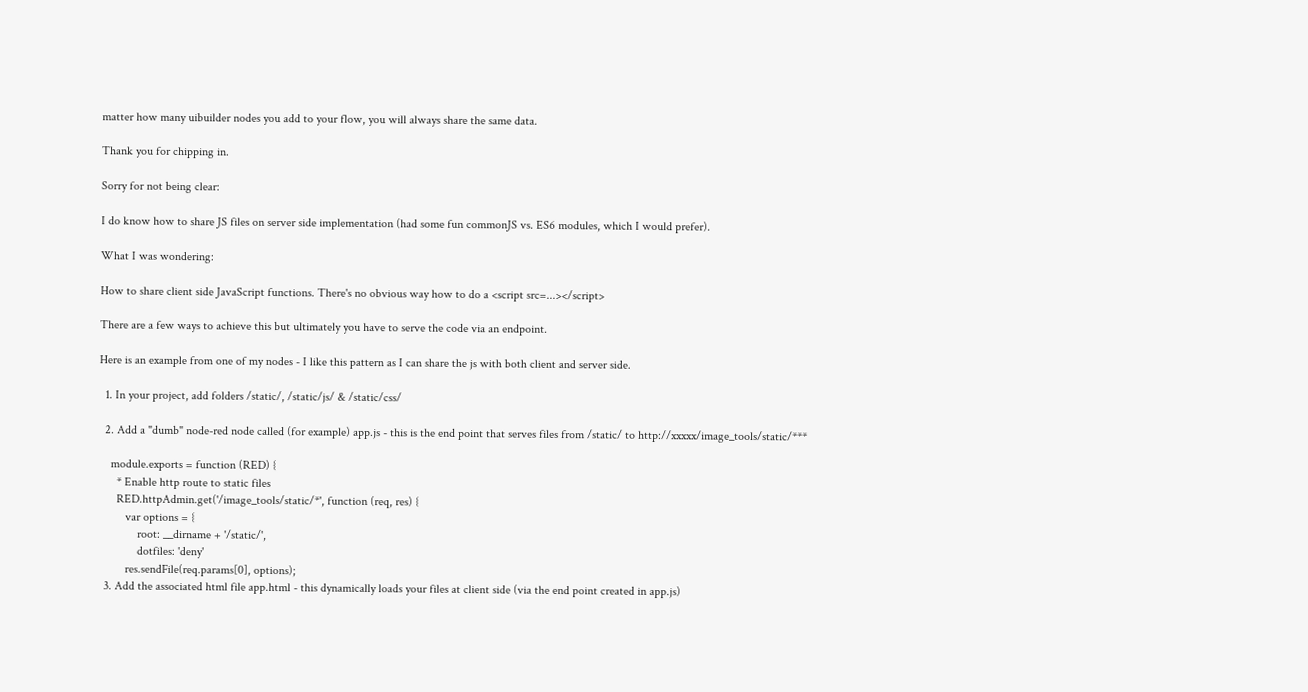matter how many uibuilder nodes you add to your flow, you will always share the same data.

Thank you for chipping in.

Sorry for not being clear:

I do know how to share JS files on server side implementation (had some fun commonJS vs. ES6 modules, which I would prefer).

What I was wondering:

How to share client side JavaScript functions. There's no obvious way how to do a <script src=...></script>

There are a few ways to achieve this but ultimately you have to serve the code via an endpoint.

Here is an example from one of my nodes - I like this pattern as I can share the js with both client and server side.

  1. In your project, add folders /static/, /static/js/ & /static/css/

  2. Add a "dumb" node-red node called (for example) app.js - this is the end point that serves files from /static/ to http://xxxxx/image_tools/static/***

    module.exports = function (RED) {
      * Enable http route to static files
      RED.httpAdmin.get('/image_tools/static/*', function (req, res) {
         var options = {
             root: __dirname + '/static/',
             dotfiles: 'deny'
         res.sendFile(req.params[0], options);
  3. Add the associated html file app.html - this dynamically loads your files at client side (via the end point created in app.js)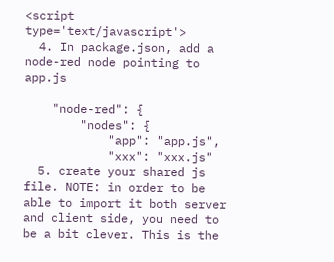<script type='text/javascript'>
  4. In package.json, add a node-red node pointing to app.js

    "node-red": {
        "nodes": {
            "app": "app.js",
            "xxx": "xxx.js"
  5. create your shared js file. NOTE: in order to be able to import it both server and client side, you need to be a bit clever. This is the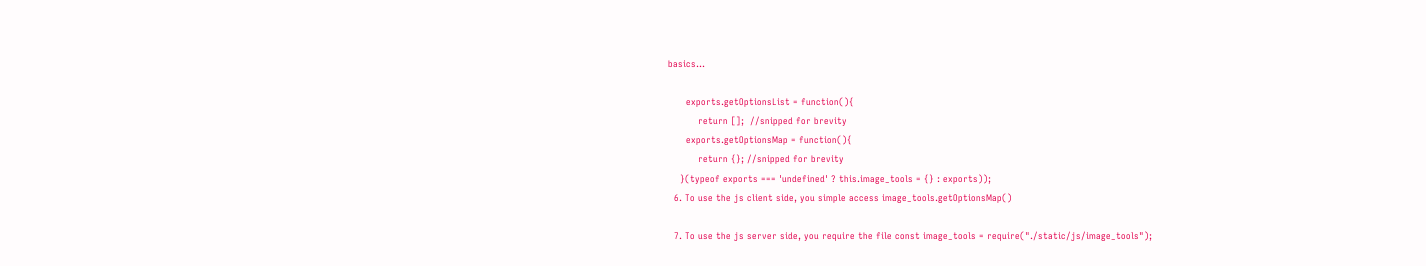basics...

      exports.getOptionsList = function(){
          return [];  //snipped for brevity
      exports.getOptionsMap = function(){
          return {}; //snipped for brevity
    }(typeof exports === 'undefined' ? this.image_tools = {} : exports));
  6. To use the js client side, you simple access image_tools.getOptionsMap()

  7. To use the js server side, you require the file const image_tools = require("./static/js/image_tools");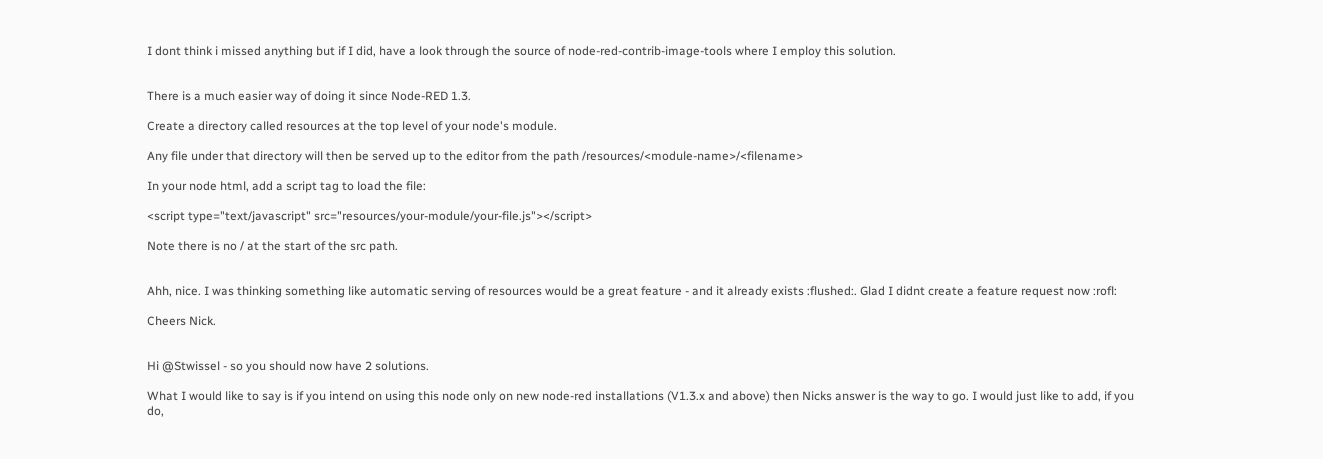I dont think i missed anything but if I did, have a look through the source of node-red-contrib-image-tools where I employ this solution.


There is a much easier way of doing it since Node-RED 1.3.

Create a directory called resources at the top level of your node's module.

Any file under that directory will then be served up to the editor from the path /resources/<module-name>/<filename>

In your node html, add a script tag to load the file:

<script type="text/javascript" src="resources/your-module/your-file.js"></script>

Note there is no / at the start of the src path.


Ahh, nice. I was thinking something like automatic serving of resources would be a great feature - and it already exists :flushed:. Glad I didnt create a feature request now :rofl:

Cheers Nick.


Hi @Stwissel - so you should now have 2 solutions.

What I would like to say is if you intend on using this node only on new node-red installations (V1.3.x and above) then Nicks answer is the way to go. I would just like to add, if you do,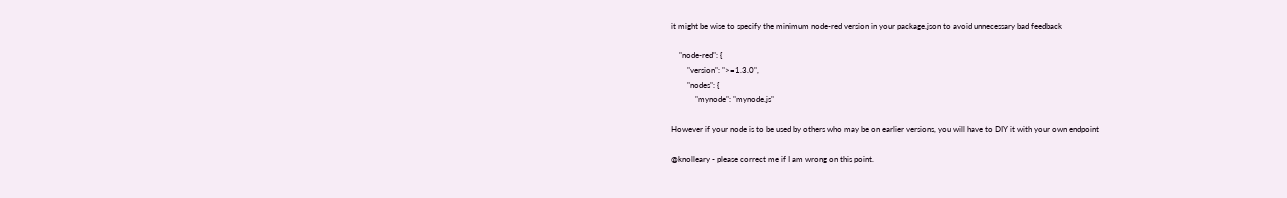it might be wise to specify the minimum node-red version in your package.json to avoid unnecessary bad feedback

    "node-red": {
        "version": ">=1.3.0",
        "nodes": {
            "mynode": "mynode.js"

However if your node is to be used by others who may be on earlier versions, you will have to DIY it with your own endpoint

@knolleary - please correct me if I am wrong on this point.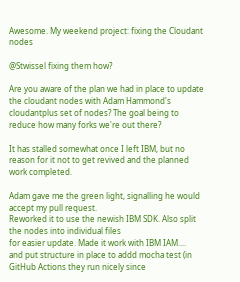Awesome. My weekend project: fixing the Cloudant nodes

@Stwissel fixing them how?

Are you aware of the plan we had in place to update the cloudant nodes with Adam Hammond's cloudantplus set of nodes? The goal being to reduce how many forks we're out there?

It has stalled somewhat once I left IBM, but no reason for it not to get revived and the planned work completed.

Adam gave me the green light, signalling he would accept my pull request.
Reworked it to use the newish IBM SDK. Also split the nodes into individual files
for easier update. Made it work with IBM IAM....
and put structure in place to addd mocha test (in GitHub Actions they run nicely since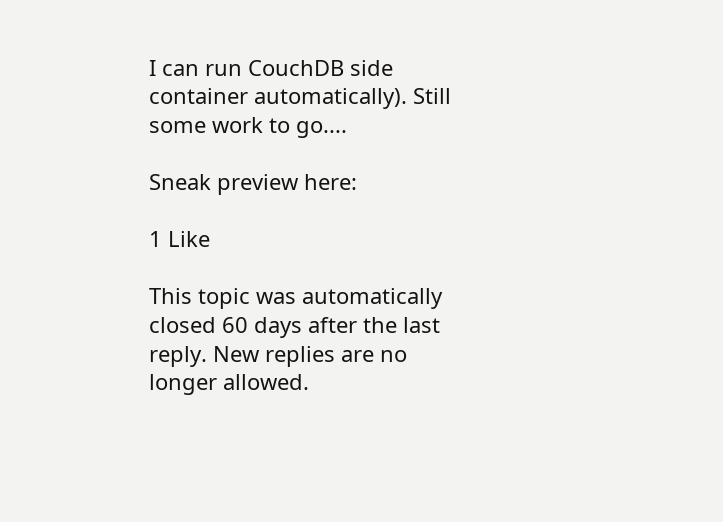I can run CouchDB side container automatically). Still some work to go....

Sneak preview here:

1 Like

This topic was automatically closed 60 days after the last reply. New replies are no longer allowed.